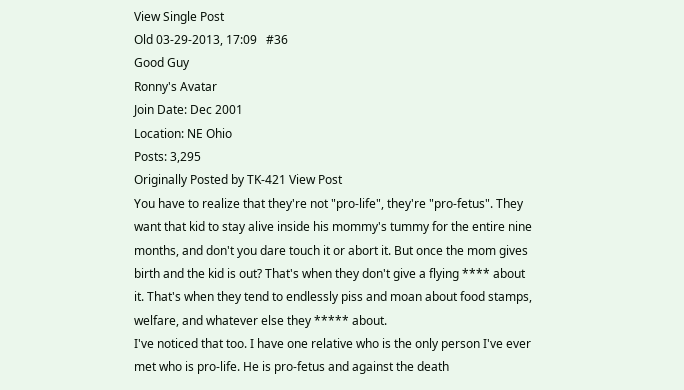View Single Post
Old 03-29-2013, 17:09   #36
Good Guy
Ronny's Avatar
Join Date: Dec 2001
Location: NE Ohio
Posts: 3,295
Originally Posted by TK-421 View Post
You have to realize that they're not "pro-life", they're "pro-fetus". They want that kid to stay alive inside his mommy's tummy for the entire nine months, and don't you dare touch it or abort it. But once the mom gives birth and the kid is out? That's when they don't give a flying **** about it. That's when they tend to endlessly piss and moan about food stamps, welfare, and whatever else they ***** about.
I've noticed that too. I have one relative who is the only person I've ever met who is pro-life. He is pro-fetus and against the death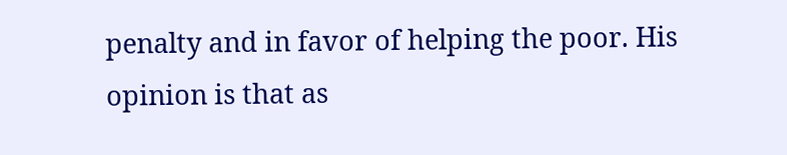penalty and in favor of helping the poor. His opinion is that as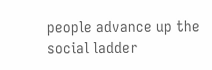people advance up the social ladder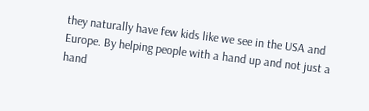they naturally have few kids like we see in the USA and Europe. By helping people with a hand up and not just a hand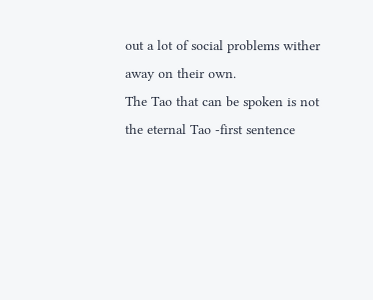out a lot of social problems wither away on their own.
The Tao that can be spoken is not the eternal Tao -first sentence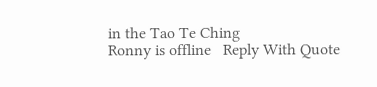in the Tao Te Ching
Ronny is offline   Reply With Quote